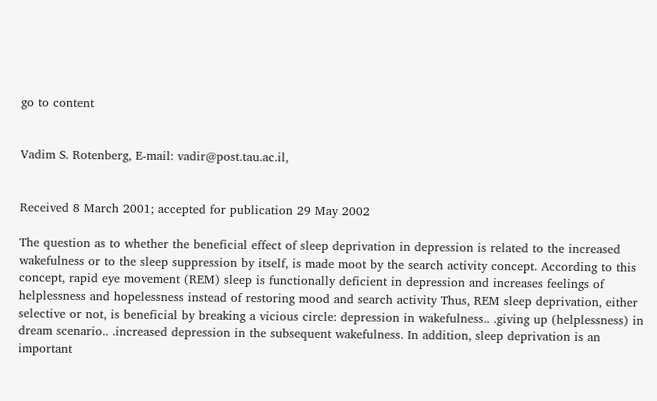go to content


Vadim S. Rotenberg, E-mail: vadir@post.tau.ac.il,


Received 8 March 2001; accepted for publication 29 May 2002

The question as to whether the beneficial effect of sleep deprivation in depression is related to the increased wakefulness or to the sleep suppression by itself, is made moot by the search activity concept. According to this concept, rapid eye movement (REM) sleep is functionally deficient in depression and increases feelings of helplessness and hopelessness instead of restoring mood and search activity Thus, REM sleep deprivation, either selective or not, is beneficial by breaking a vicious circle: depression in wakefulness.. .giving up (helplessness) in dream scenario.. .increased depression in the subsequent wakefulness. In addition, sleep deprivation is an important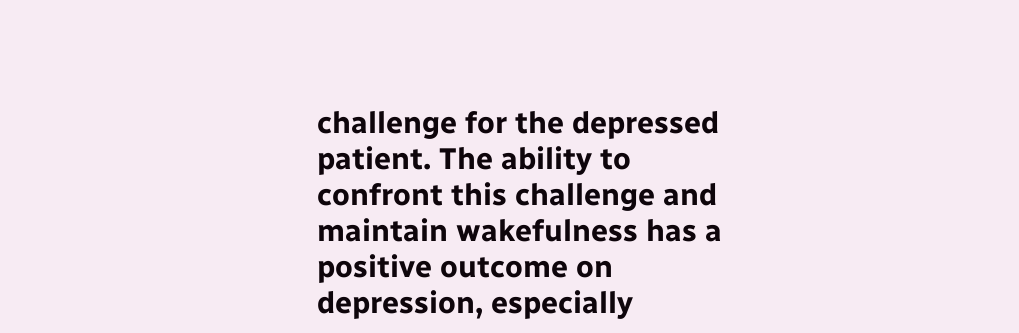challenge for the depressed patient. The ability to confront this challenge and maintain wakefulness has a positive outcome on depression, especially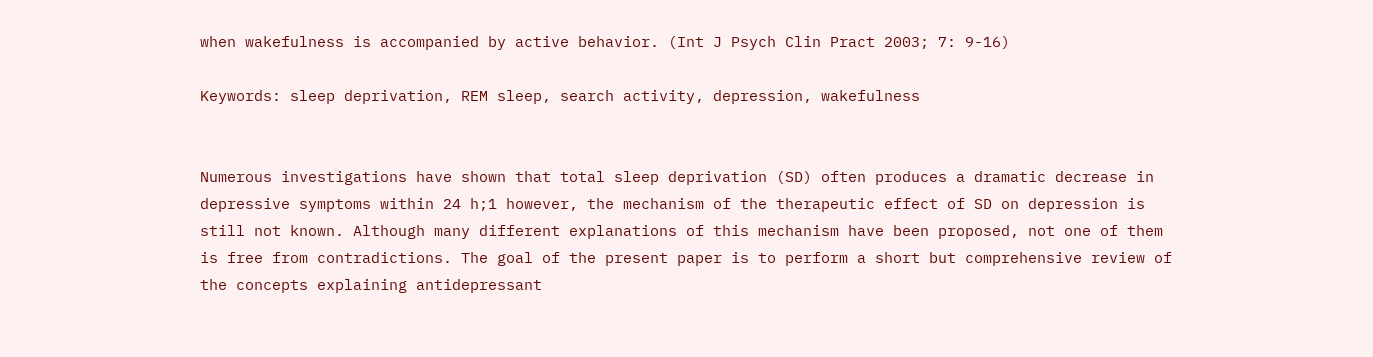when wakefulness is accompanied by active behavior. (Int J Psych Clin Pract 2003; 7: 9-16)

Keywords: sleep deprivation, REM sleep, search activity, depression, wakefulness


Numerous investigations have shown that total sleep deprivation (SD) often produces a dramatic decrease in depressive symptoms within 24 h;1 however, the mechanism of the therapeutic effect of SD on depression is still not known. Although many different explanations of this mechanism have been proposed, not one of them is free from contradictions. The goal of the present paper is to perform a short but comprehensive review of the concepts explaining antidepressant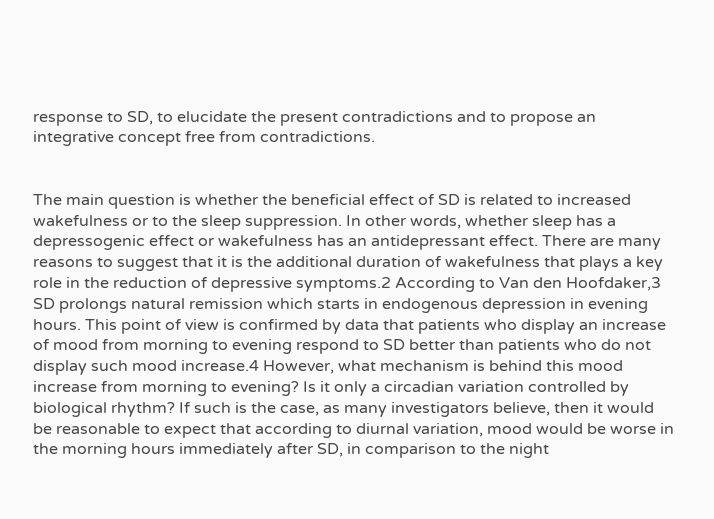response to SD, to elucidate the present contradictions and to propose an integrative concept free from contradictions.


The main question is whether the beneficial effect of SD is related to increased wakefulness or to the sleep suppression. In other words, whether sleep has a depressogenic effect or wakefulness has an antidepressant effect. There are many reasons to suggest that it is the additional duration of wakefulness that plays a key role in the reduction of depressive symptoms.2 According to Van den Hoofdaker,3 SD prolongs natural remission which starts in endogenous depression in evening hours. This point of view is confirmed by data that patients who display an increase of mood from morning to evening respond to SD better than patients who do not display such mood increase.4 However, what mechanism is behind this mood increase from morning to evening? Is it only a circadian variation controlled by biological rhythm? If such is the case, as many investigators believe, then it would be reasonable to expect that according to diurnal variation, mood would be worse in the morning hours immediately after SD, in comparison to the night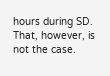hours during SD. That, however, is not the case.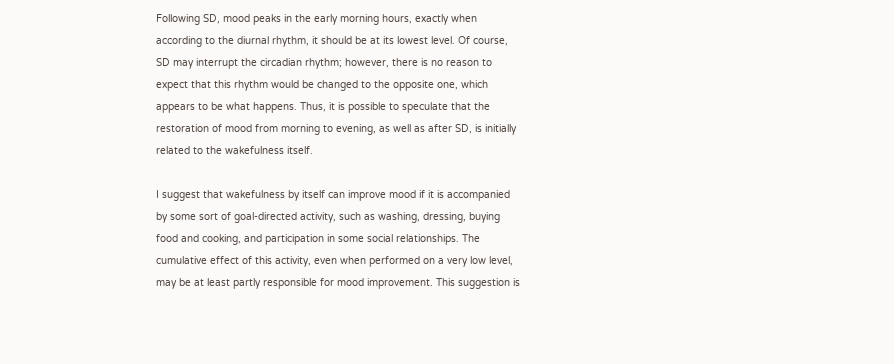Following SD, mood peaks in the early morning hours, exactly when according to the diurnal rhythm, it should be at its lowest level. Of course, SD may interrupt the circadian rhythm; however, there is no reason to expect that this rhythm would be changed to the opposite one, which appears to be what happens. Thus, it is possible to speculate that the restoration of mood from morning to evening, as well as after SD, is initially related to the wakefulness itself.

I suggest that wakefulness by itself can improve mood if it is accompanied by some sort of goal-directed activity, such as washing, dressing, buying food and cooking, and participation in some social relationships. The cumulative effect of this activity, even when performed on a very low level, may be at least partly responsible for mood improvement. This suggestion is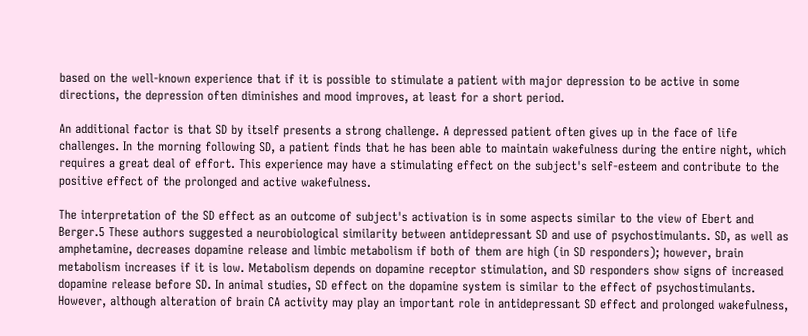based on the well-known experience that if it is possible to stimulate a patient with major depression to be active in some directions, the depression often diminishes and mood improves, at least for a short period.

An additional factor is that SD by itself presents a strong challenge. A depressed patient often gives up in the face of life challenges. In the morning following SD, a patient finds that he has been able to maintain wakefulness during the entire night, which requires a great deal of effort. This experience may have a stimulating effect on the subject's self-esteem and contribute to the positive effect of the prolonged and active wakefulness.

The interpretation of the SD effect as an outcome of subject's activation is in some aspects similar to the view of Ebert and Berger.5 These authors suggested a neurobiological similarity between antidepressant SD and use of psychostimulants. SD, as well as amphetamine, decreases dopamine release and limbic metabolism if both of them are high (in SD responders); however, brain metabolism increases if it is low. Metabolism depends on dopamine receptor stimulation, and SD responders show signs of increased dopamine release before SD. In animal studies, SD effect on the dopamine system is similar to the effect of psychostimulants. However, although alteration of brain CA activity may play an important role in antidepressant SD effect and prolonged wakefulness,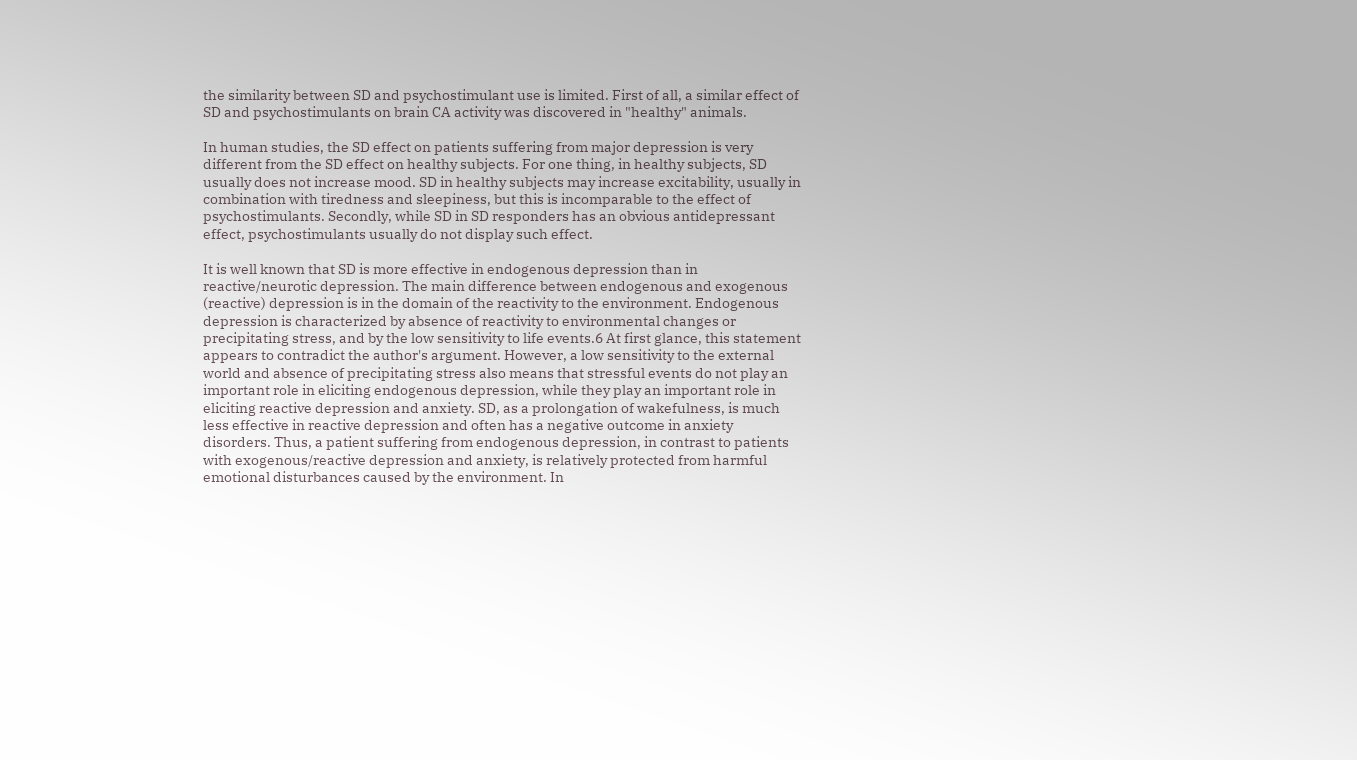the similarity between SD and psychostimulant use is limited. First of all, a similar effect of SD and psychostimulants on brain CA activity was discovered in "healthy" animals.

In human studies, the SD effect on patients suffering from major depression is very different from the SD effect on healthy subjects. For one thing, in healthy subjects, SD usually does not increase mood. SD in healthy subjects may increase excitability, usually in combination with tiredness and sleepiness, but this is incomparable to the effect of psychostimulants. Secondly, while SD in SD responders has an obvious antidepressant effect, psychostimulants usually do not display such effect.

It is well known that SD is more effective in endogenous depression than in reactive/neurotic depression. The main difference between endogenous and exogenous (reactive) depression is in the domain of the reactivity to the environment. Endogenous depression is characterized by absence of reactivity to environmental changes or precipitating stress, and by the low sensitivity to life events.6 At first glance, this statement appears to contradict the author's argument. However, a low sensitivity to the external world and absence of precipitating stress also means that stressful events do not play an important role in eliciting endogenous depression, while they play an important role in eliciting reactive depression and anxiety. SD, as a prolongation of wakefulness, is much less effective in reactive depression and often has a negative outcome in anxiety disorders. Thus, a patient suffering from endogenous depression, in contrast to patients with exogenous/reactive depression and anxiety, is relatively protected from harmful emotional disturbances caused by the environment. In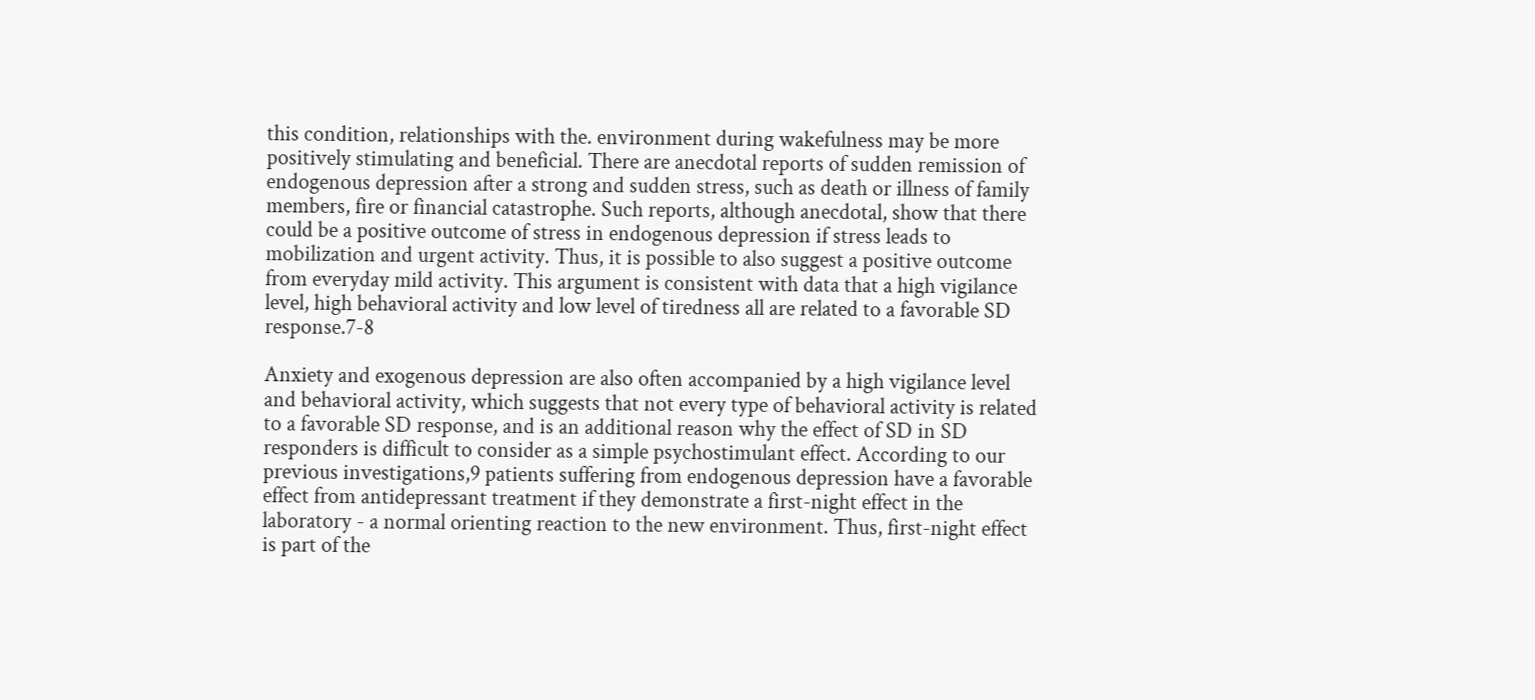this condition, relationships with the. environment during wakefulness may be more positively stimulating and beneficial. There are anecdotal reports of sudden remission of endogenous depression after a strong and sudden stress, such as death or illness of family members, fire or financial catastrophe. Such reports, although anecdotal, show that there could be a positive outcome of stress in endogenous depression if stress leads to mobilization and urgent activity. Thus, it is possible to also suggest a positive outcome from everyday mild activity. This argument is consistent with data that a high vigilance level, high behavioral activity and low level of tiredness all are related to a favorable SD response.7-8

Anxiety and exogenous depression are also often accompanied by a high vigilance level and behavioral activity, which suggests that not every type of behavioral activity is related to a favorable SD response, and is an additional reason why the effect of SD in SD responders is difficult to consider as a simple psychostimulant effect. According to our previous investigations,9 patients suffering from endogenous depression have a favorable effect from antidepressant treatment if they demonstrate a first-night effect in the laboratory - a normal orienting reaction to the new environment. Thus, first-night effect is part of the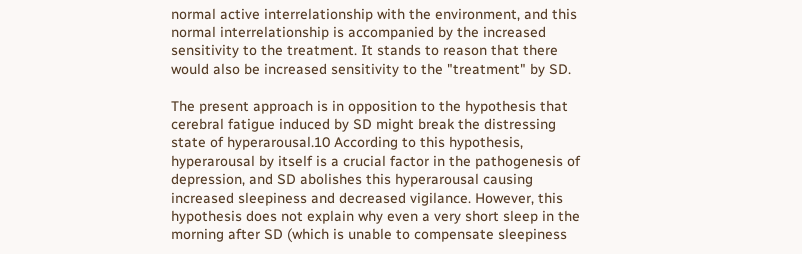normal active interrelationship with the environment, and this normal interrelationship is accompanied by the increased sensitivity to the treatment. It stands to reason that there would also be increased sensitivity to the "treatment" by SD.

The present approach is in opposition to the hypothesis that cerebral fatigue induced by SD might break the distressing state of hyperarousal.10 According to this hypothesis, hyperarousal by itself is a crucial factor in the pathogenesis of depression, and SD abolishes this hyperarousal causing increased sleepiness and decreased vigilance. However, this hypothesis does not explain why even a very short sleep in the morning after SD (which is unable to compensate sleepiness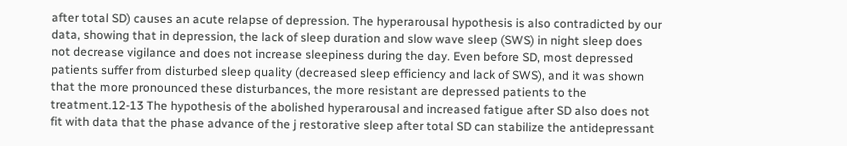after total SD) causes an acute relapse of depression. The hyperarousal hypothesis is also contradicted by our data, showing that in depression, the lack of sleep duration and slow wave sleep (SWS) in night sleep does not decrease vigilance and does not increase sleepiness during the day. Even before SD, most depressed patients suffer from disturbed sleep quality (decreased sleep efficiency and lack of SWS), and it was shown that the more pronounced these disturbances, the more resistant are depressed patients to the treatment.12-13 The hypothesis of the abolished hyperarousal and increased fatigue after SD also does not fit with data that the phase advance of the j restorative sleep after total SD can stabilize the antidepressant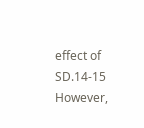effect of SD.14-15 However,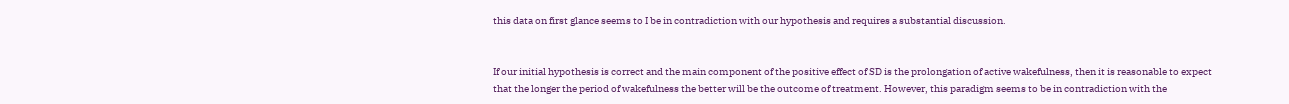this data on first glance seems to I be in contradiction with our hypothesis and requires a substantial discussion.


If our initial hypothesis is correct and the main component of the positive effect of SD is the prolongation of active wakefulness, then it is reasonable to expect that the longer the period of wakefulness the better will be the outcome of treatment. However, this paradigm seems to be in contradiction with the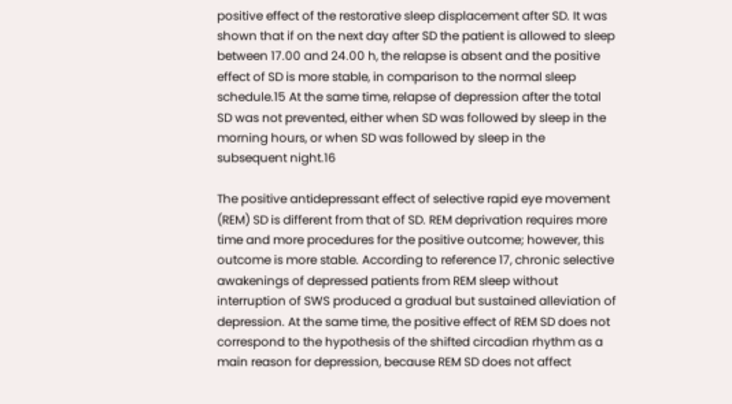positive effect of the restorative sleep displacement after SD. It was shown that if on the next day after SD the patient is allowed to sleep between 17.00 and 24.00 h, the relapse is absent and the positive effect of SD is more stable, in comparison to the normal sleep schedule.15 At the same time, relapse of depression after the total SD was not prevented, either when SD was followed by sleep in the morning hours, or when SD was followed by sleep in the subsequent night.16

The positive antidepressant effect of selective rapid eye movement (REM) SD is different from that of SD. REM deprivation requires more time and more procedures for the positive outcome; however, this outcome is more stable. According to reference 17, chronic selective awakenings of depressed patients from REM sleep without interruption of SWS produced a gradual but sustained alleviation of depression. At the same time, the positive effect of REM SD does not correspond to the hypothesis of the shifted circadian rhythm as a main reason for depression, because REM SD does not affect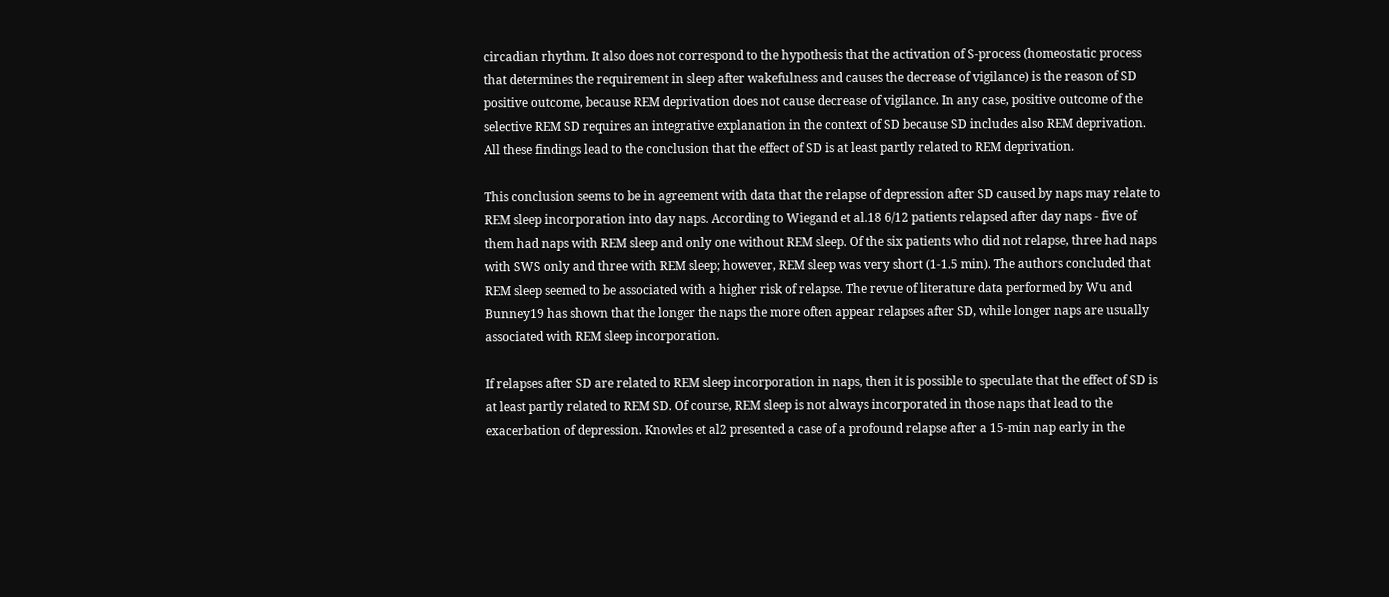circadian rhythm. It also does not correspond to the hypothesis that the activation of S-process (homeostatic process that determines the requirement in sleep after wakefulness and causes the decrease of vigilance) is the reason of SD positive outcome, because REM deprivation does not cause decrease of vigilance. In any case, positive outcome of the selective REM SD requires an integrative explanation in the context of SD because SD includes also REM deprivation. All these findings lead to the conclusion that the effect of SD is at least partly related to REM deprivation.

This conclusion seems to be in agreement with data that the relapse of depression after SD caused by naps may relate to REM sleep incorporation into day naps. According to Wiegand et al.18 6/12 patients relapsed after day naps - five of them had naps with REM sleep and only one without REM sleep. Of the six patients who did not relapse, three had naps with SWS only and three with REM sleep; however, REM sleep was very short (1-1.5 min). The authors concluded that REM sleep seemed to be associated with a higher risk of relapse. The revue of literature data performed by Wu and Bunney19 has shown that the longer the naps the more often appear relapses after SD, while longer naps are usually associated with REM sleep incorporation.

If relapses after SD are related to REM sleep incorporation in naps, then it is possible to speculate that the effect of SD is at least partly related to REM SD. Of course, REM sleep is not always incorporated in those naps that lead to the exacerbation of depression. Knowles et al2 presented a case of a profound relapse after a 15-min nap early in the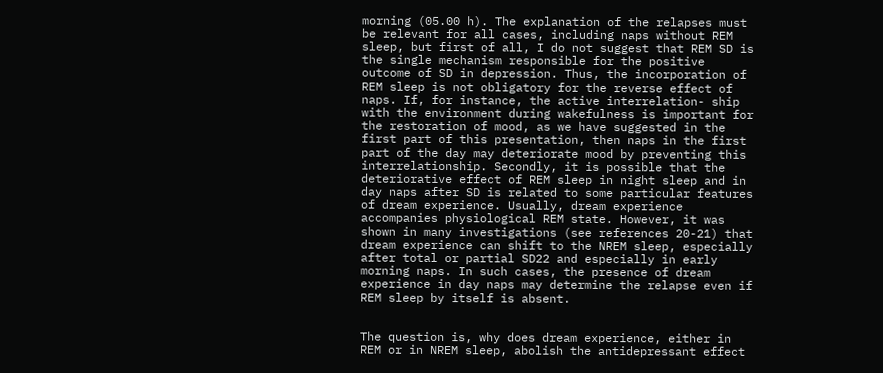morning (05.00 h). The explanation of the relapses must be relevant for all cases, including naps without REM sleep, but first of all, I do not suggest that REM SD is the single mechanism responsible for the positive outcome of SD in depression. Thus, the incorporation of REM sleep is not obligatory for the reverse effect of naps. If, for instance, the active interrelation- ship with the environment during wakefulness is important for the restoration of mood, as we have suggested in the first part of this presentation, then naps in the first part of the day may deteriorate mood by preventing this interrelationship. Secondly, it is possible that the deteriorative effect of REM sleep in night sleep and in day naps after SD is related to some particular features of dream experience. Usually, dream experience accompanies physiological REM state. However, it was shown in many investigations (see references 20-21) that dream experience can shift to the NREM sleep, especially after total or partial SD22 and especially in early morning naps. In such cases, the presence of dream experience in day naps may determine the relapse even if REM sleep by itself is absent.


The question is, why does dream experience, either in REM or in NREM sleep, abolish the antidepressant effect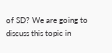of SD? We are going to discuss this topic in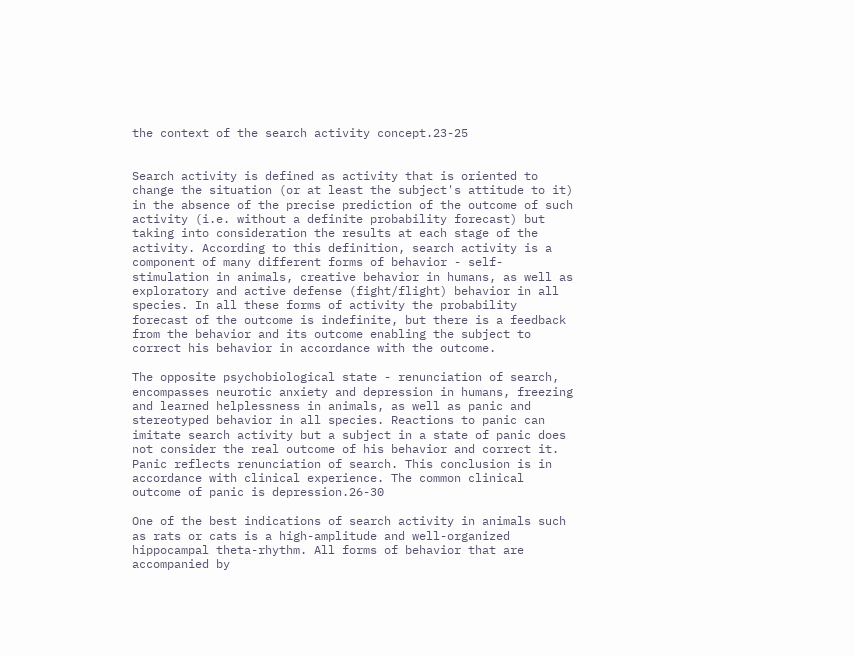the context of the search activity concept.23-25


Search activity is defined as activity that is oriented to change the situation (or at least the subject's attitude to it) in the absence of the precise prediction of the outcome of such activity (i.e. without a definite probability forecast) but taking into consideration the results at each stage of the activity. According to this definition, search activity is a component of many different forms of behavior - self-stimulation in animals, creative behavior in humans, as well as exploratory and active defense (fight/flight) behavior in all species. In all these forms of activity the probability forecast of the outcome is indefinite, but there is a feedback from the behavior and its outcome enabling the subject to correct his behavior in accordance with the outcome.

The opposite psychobiological state - renunciation of search, encompasses neurotic anxiety and depression in humans, freezing and learned helplessness in animals, as well as panic and stereotyped behavior in all species. Reactions to panic can imitate search activity but a subject in a state of panic does not consider the real outcome of his behavior and correct it. Panic reflects renunciation of search. This conclusion is in accordance with clinical experience. The common clinical outcome of panic is depression.26-30

One of the best indications of search activity in animals such as rats or cats is a high-amplitude and well-organized hippocampal theta-rhythm. All forms of behavior that are accompanied by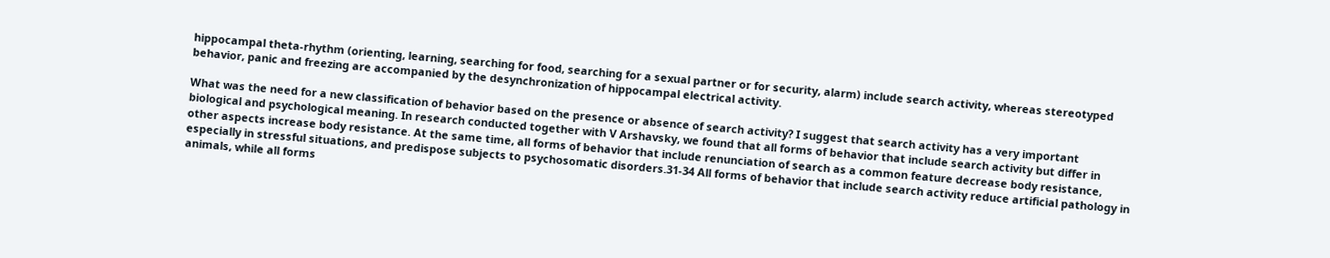hippocampal theta-rhythm (orienting, learning, searching for food, searching for a sexual partner or for security, alarm) include search activity, whereas stereotyped behavior, panic and freezing are accompanied by the desynchronization of hippocampal electrical activity.

What was the need for a new classification of behavior based on the presence or absence of search activity? I suggest that search activity has a very important biological and psychological meaning. In research conducted together with V Arshavsky, we found that all forms of behavior that include search activity but differ in other aspects increase body resistance. At the same time, all forms of behavior that include renunciation of search as a common feature decrease body resistance, especially in stressful situations, and predispose subjects to psychosomatic disorders.31-34 All forms of behavior that include search activity reduce artificial pathology in animals, while all forms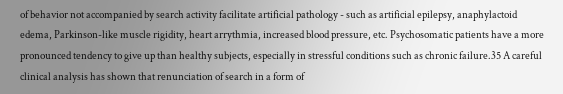of behavior not accompanied by search activity facilitate artificial pathology - such as artificial epilepsy, anaphylactoid edema, Parkinson-like muscle rigidity, heart arrythmia, increased blood pressure, etc. Psychosomatic patients have a more pronounced tendency to give up than healthy subjects, especially in stressful conditions such as chronic failure.35 A careful clinical analysis has shown that renunciation of search in a form of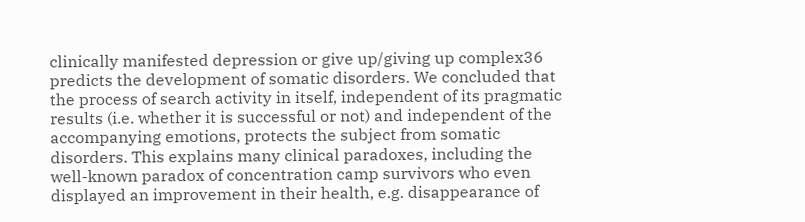clinically manifested depression or give up/giving up complex36 predicts the development of somatic disorders. We concluded that the process of search activity in itself, independent of its pragmatic results (i.e. whether it is successful or not) and independent of the accompanying emotions, protects the subject from somatic disorders. This explains many clinical paradoxes, including the well-known paradox of concentration camp survivors who even displayed an improvement in their health, e.g. disappearance of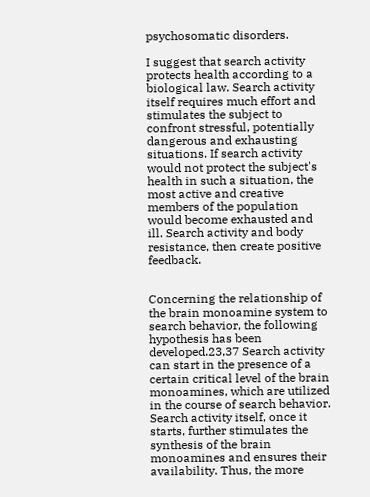psychosomatic disorders.

I suggest that search activity protects health according to a biological law. Search activity itself requires much effort and stimulates the subject to confront stressful, potentially dangerous and exhausting situations. If search activity would not protect the subject's health in such a situation, the most active and creative members of the population would become exhausted and ill. Search activity and body resistance, then create positive feedback.


Concerning the relationship of the brain monoamine system to search behavior, the following hypothesis has been developed.23,37 Search activity can start in the presence of a certain critical level of the brain monoamines, which are utilized in the course of search behavior. Search activity itself, once it starts, further stimulates the synthesis of the brain monoamines and ensures their availability. Thus, the more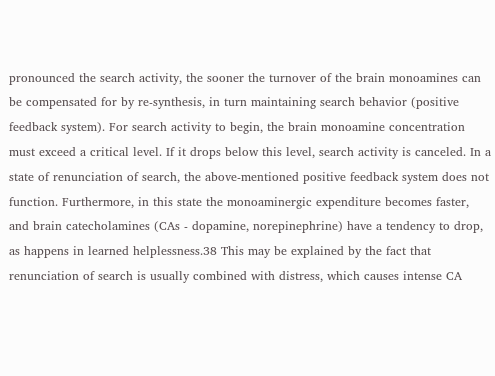pronounced the search activity, the sooner the turnover of the brain monoamines can be compensated for by re-synthesis, in turn maintaining search behavior (positive feedback system). For search activity to begin, the brain monoamine concentration must exceed a critical level. If it drops below this level, search activity is canceled. In a state of renunciation of search, the above-mentioned positive feedback system does not function. Furthermore, in this state the monoaminergic expenditure becomes faster, and brain catecholamines (CAs - dopamine, norepinephrine) have a tendency to drop, as happens in learned helplessness.38 This may be explained by the fact that renunciation of search is usually combined with distress, which causes intense CA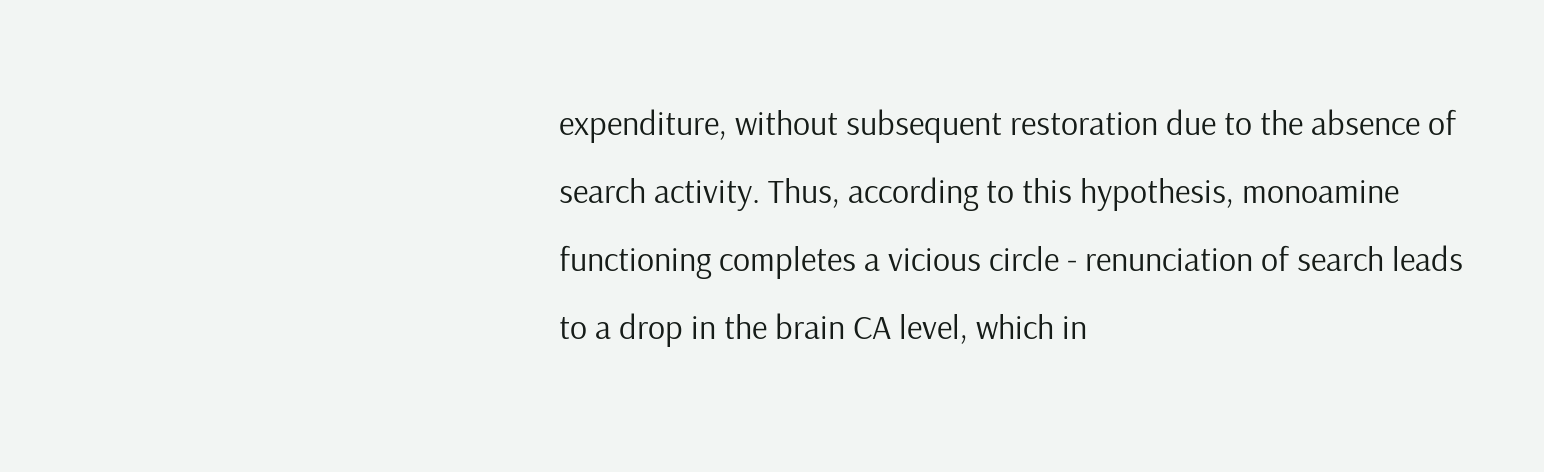expenditure, without subsequent restoration due to the absence of search activity. Thus, according to this hypothesis, monoamine functioning completes a vicious circle - renunciation of search leads to a drop in the brain CA level, which in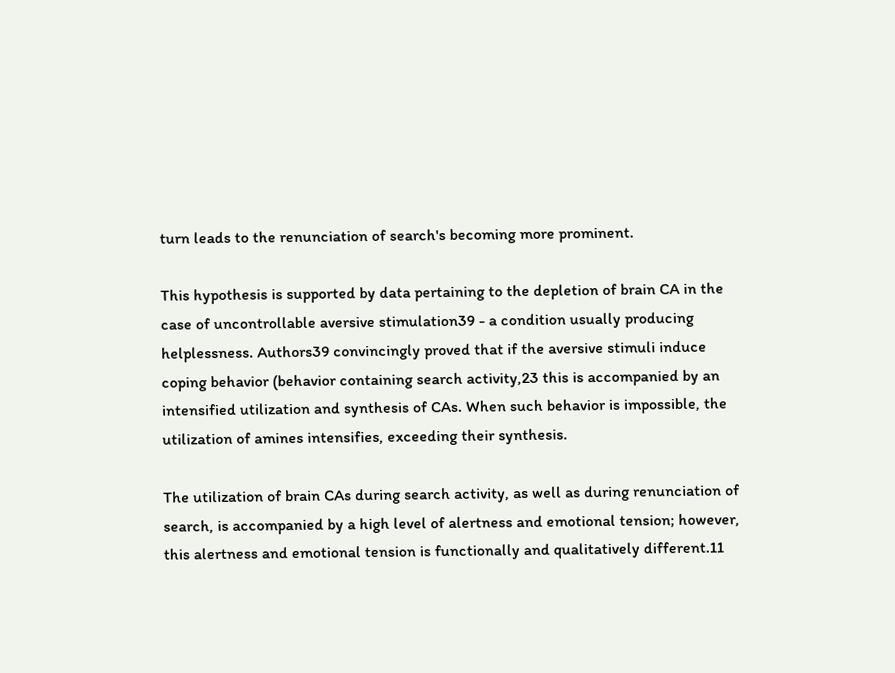turn leads to the renunciation of search's becoming more prominent.

This hypothesis is supported by data pertaining to the depletion of brain CA in the case of uncontrollable aversive stimulation39 - a condition usually producing helplessness. Authors39 convincingly proved that if the aversive stimuli induce coping behavior (behavior containing search activity,23 this is accompanied by an intensified utilization and synthesis of CAs. When such behavior is impossible, the utilization of amines intensifies, exceeding their synthesis.

The utilization of brain CAs during search activity, as well as during renunciation of search, is accompanied by a high level of alertness and emotional tension; however, this alertness and emotional tension is functionally and qualitatively different.11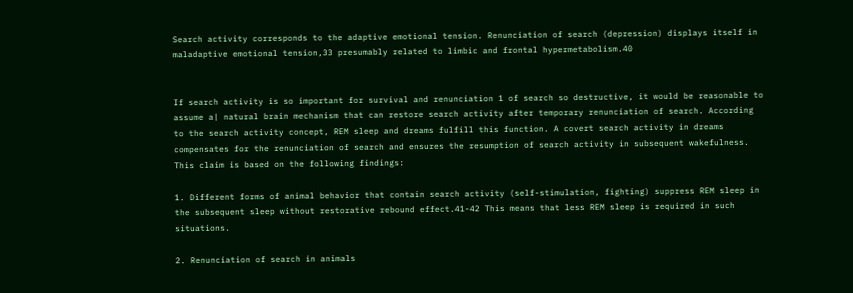Search activity corresponds to the adaptive emotional tension. Renunciation of search (depression) displays itself in maladaptive emotional tension,33 presumably related to limbic and frontal hypermetabolism.40


If search activity is so important for survival and renunciation 1 of search so destructive, it would be reasonable to assume a| natural brain mechanism that can restore search activity after temporary renunciation of search. According to the search activity concept, REM sleep and dreams fulfill this function. A covert search activity in dreams compensates for the renunciation of search and ensures the resumption of search activity in subsequent wakefulness. This claim is based on the following findings:

1. Different forms of animal behavior that contain search activity (self-stimulation, fighting) suppress REM sleep in the subsequent sleep without restorative rebound effect.41-42 This means that less REM sleep is required in such situations.

2. Renunciation of search in animals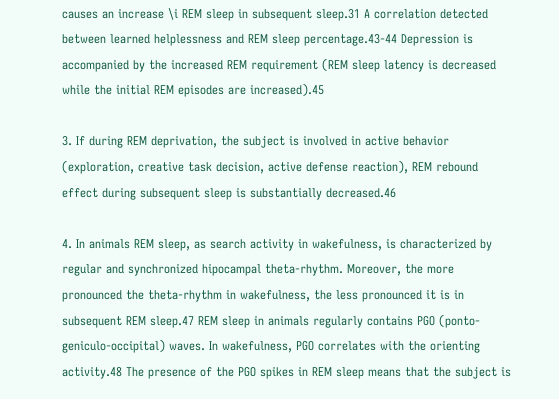causes an increase \i REM sleep in subsequent sleep.31 A correlation detected between learned helplessness and REM sleep percentage.43-44 Depression is accompanied by the increased REM requirement (REM sleep latency is decreased while the initial REM episodes are increased).45

3. If during REM deprivation, the subject is involved in active behavior (exploration, creative task decision, active defense reaction), REM rebound effect during subsequent sleep is substantially decreased.46

4. In animals REM sleep, as search activity in wakefulness, is characterized by regular and synchronized hipocampal theta-rhythm. Moreover, the more pronounced the theta-rhythm in wakefulness, the less pronounced it is in subsequent REM sleep.47 REM sleep in animals regularly contains PGO (ponto-geniculo-occipital) waves. In wakefulness, PGO correlates with the orienting activity.48 The presence of the PGO spikes in REM sleep means that the subject is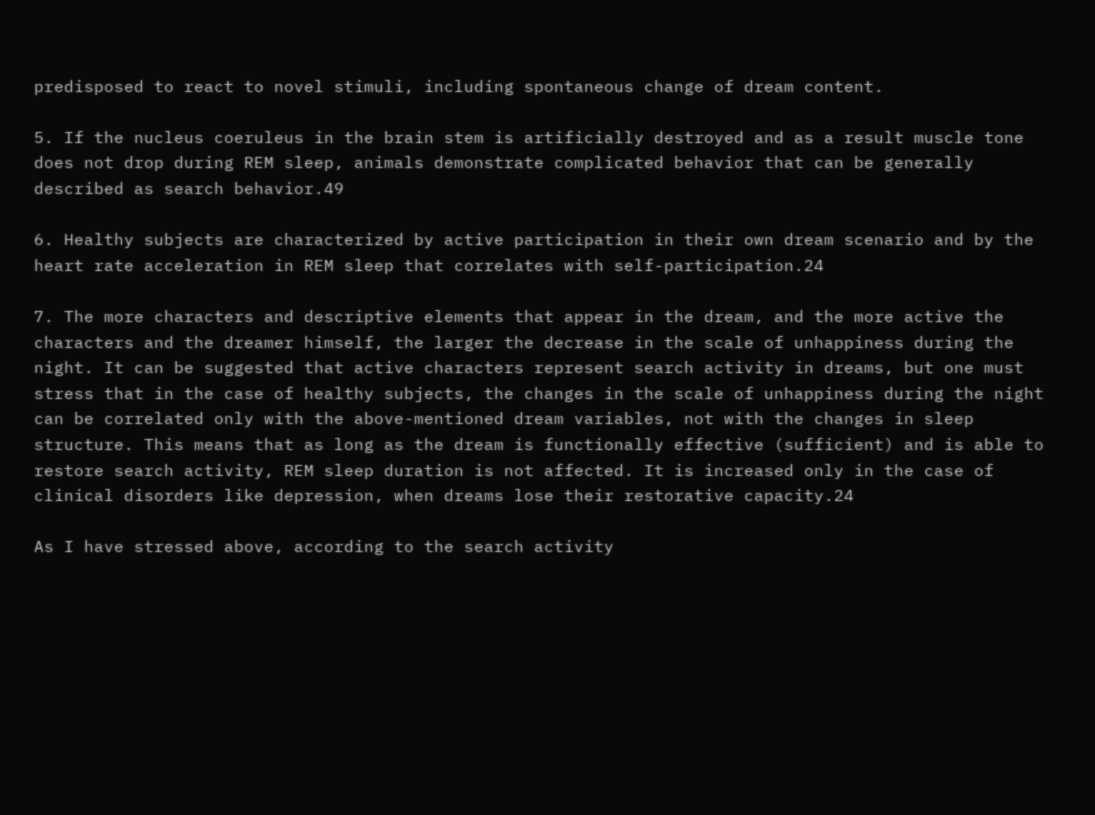predisposed to react to novel stimuli, including spontaneous change of dream content.

5. If the nucleus coeruleus in the brain stem is artificially destroyed and as a result muscle tone does not drop during REM sleep, animals demonstrate complicated behavior that can be generally described as search behavior.49

6. Healthy subjects are characterized by active participation in their own dream scenario and by the heart rate acceleration in REM sleep that correlates with self-participation.24

7. The more characters and descriptive elements that appear in the dream, and the more active the characters and the dreamer himself, the larger the decrease in the scale of unhappiness during the night. It can be suggested that active characters represent search activity in dreams, but one must stress that in the case of healthy subjects, the changes in the scale of unhappiness during the night can be correlated only with the above-mentioned dream variables, not with the changes in sleep structure. This means that as long as the dream is functionally effective (sufficient) and is able to restore search activity, REM sleep duration is not affected. It is increased only in the case of clinical disorders like depression, when dreams lose their restorative capacity.24

As I have stressed above, according to the search activity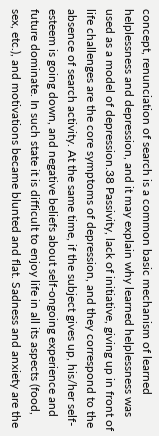concept, renunciation of search is a common basic mechanism of learned helplessness and depression, and it may explain why learned helplessness was used as a model of depression.38 Passivity, lack of initiative, giving up in front of life challenges are the core symptoms of depression, and they correspond to the absence of search activity. At the same time, if the subject gives up, his/her self-esteem is going down, and negative beliefs about self-ongoing experience and future dominate. In such state it is difficult to enjoy life in all its aspects (food, sex, etc.), and motivations became blunted and flat. Sadness and anxiety are the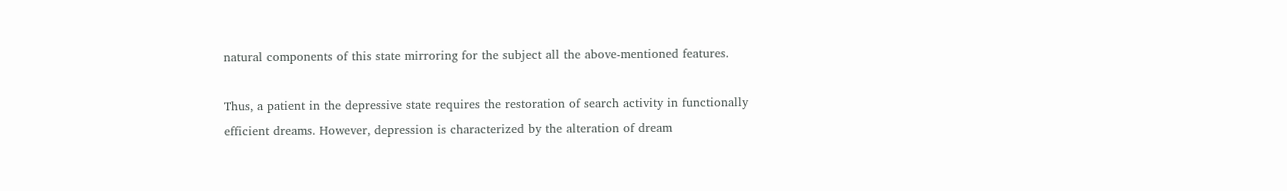natural components of this state mirroring for the subject all the above-mentioned features.

Thus, a patient in the depressive state requires the restoration of search activity in functionally efficient dreams. However, depression is characterized by the alteration of dream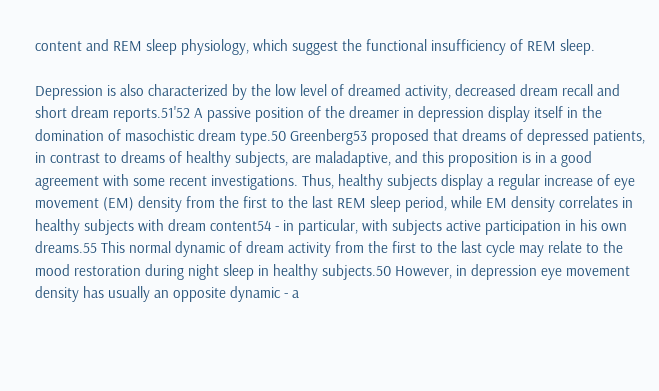content and REM sleep physiology, which suggest the functional insufficiency of REM sleep.

Depression is also characterized by the low level of dreamed activity, decreased dream recall and short dream reports.51'52 A passive position of the dreamer in depression display itself in the domination of masochistic dream type.50 Greenberg53 proposed that dreams of depressed patients, in contrast to dreams of healthy subjects, are maladaptive, and this proposition is in a good agreement with some recent investigations. Thus, healthy subjects display a regular increase of eye movement (EM) density from the first to the last REM sleep period, while EM density correlates in healthy subjects with dream content54 - in particular, with subjects active participation in his own dreams.55 This normal dynamic of dream activity from the first to the last cycle may relate to the mood restoration during night sleep in healthy subjects.50 However, in depression eye movement density has usually an opposite dynamic - a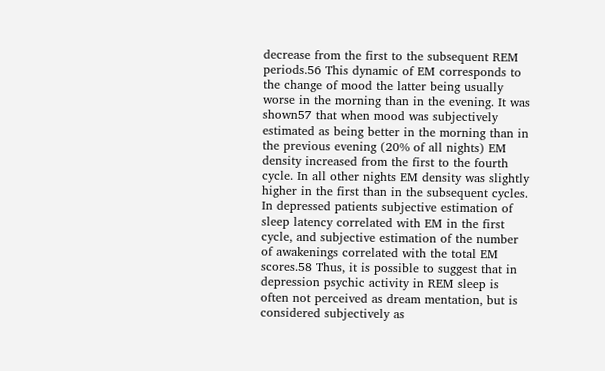decrease from the first to the subsequent REM periods.56 This dynamic of EM corresponds to the change of mood the latter being usually worse in the morning than in the evening. It was shown57 that when mood was subjectively estimated as being better in the morning than in the previous evening (20% of all nights) EM density increased from the first to the fourth cycle. In all other nights EM density was slightly higher in the first than in the subsequent cycles. In depressed patients subjective estimation of sleep latency correlated with EM in the first cycle, and subjective estimation of the number of awakenings correlated with the total EM scores.58 Thus, it is possible to suggest that in depression psychic activity in REM sleep is often not perceived as dream mentation, but is considered subjectively as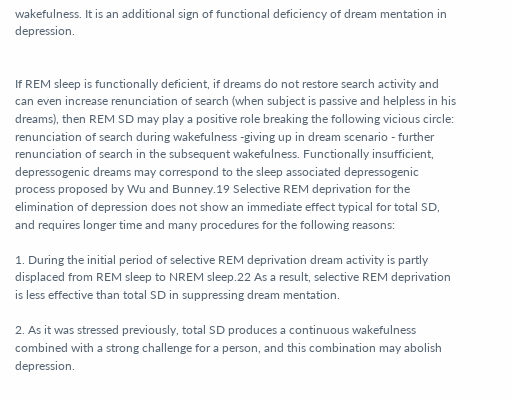wakefulness. It is an additional sign of functional deficiency of dream mentation in depression.


If REM sleep is functionally deficient, if dreams do not restore search activity and can even increase renunciation of search (when subject is passive and helpless in his dreams), then REM SD may play a positive role breaking the following vicious circle: renunciation of search during wakefulness -giving up in dream scenario - further renunciation of search in the subsequent wakefulness. Functionally insufficient, depressogenic dreams may correspond to the sleep associated depressogenic process proposed by Wu and Bunney.19 Selective REM deprivation for the elimination of depression does not show an immediate effect typical for total SD, and requires longer time and many procedures for the following reasons:

1. During the initial period of selective REM deprivation dream activity is partly displaced from REM sleep to NREM sleep.22 As a result, selective REM deprivation is less effective than total SD in suppressing dream mentation.

2. As it was stressed previously, total SD produces a continuous wakefulness combined with a strong challenge for a person, and this combination may abolish depression.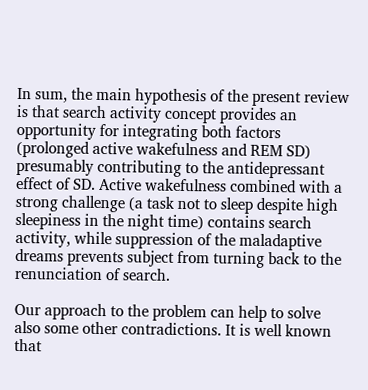In sum, the main hypothesis of the present review is that search activity concept provides an opportunity for integrating both factors (prolonged active wakefulness and REM SD) presumably contributing to the antidepressant effect of SD. Active wakefulness combined with a strong challenge (a task not to sleep despite high sleepiness in the night time) contains search activity, while suppression of the maladaptive dreams prevents subject from turning back to the renunciation of search.

Our approach to the problem can help to solve also some other contradictions. It is well known that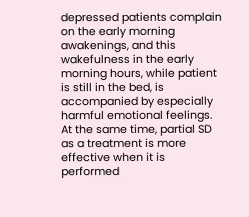depressed patients complain on the early morning awakenings, and this wakefulness in the early morning hours, while patient is still in the bed, is accompanied by especially harmful emotional feelings. At the same time, partial SD as a treatment is more effective when it is performed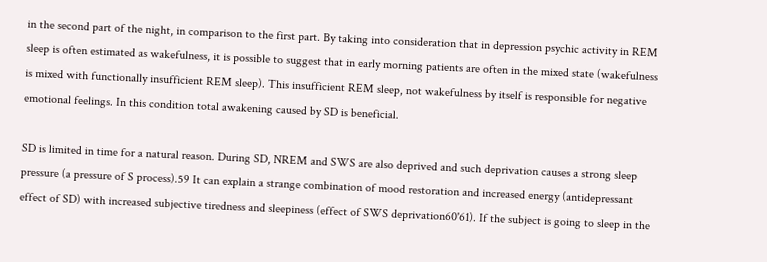in the second part of the night, in comparison to the first part. By taking into consideration that in depression psychic activity in REM sleep is often estimated as wakefulness, it is possible to suggest that in early morning patients are often in the mixed state (wakefulness is mixed with functionally insufficient REM sleep). This insufficient REM sleep, not wakefulness by itself is responsible for negative emotional feelings. In this condition total awakening caused by SD is beneficial.

SD is limited in time for a natural reason. During SD, NREM and SWS are also deprived and such deprivation causes a strong sleep pressure (a pressure of S process).59 It can explain a strange combination of mood restoration and increased energy (antidepressant effect of SD) with increased subjective tiredness and sleepiness (effect of SWS deprivation60'61). If the subject is going to sleep in the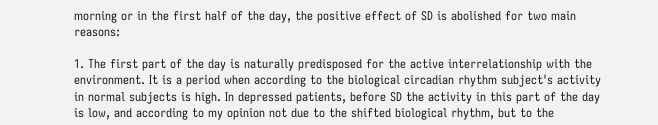morning or in the first half of the day, the positive effect of SD is abolished for two main reasons:

1. The first part of the day is naturally predisposed for the active interrelationship with the environment. It is a period when according to the biological circadian rhythm subject's activity in normal subjects is high. In depressed patients, before SD the activity in this part of the day is low, and according to my opinion not due to the shifted biological rhythm, but to the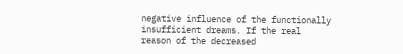negative influence of the functionally insufficient dreams. If the real reason of the decreased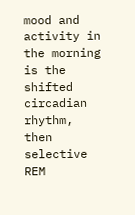mood and activity in the morning is the shifted circadian rhythm, then selective REM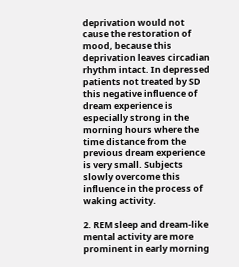deprivation would not cause the restoration of mood, because this deprivation leaves circadian rhythm intact. In depressed patients not treated by SD this negative influence of dream experience is especially strong in the morning hours where the time distance from the previous dream experience is very small. Subjects slowly overcome this influence in the process of waking activity.

2. REM sleep and dream-like mental activity are more prominent in early morning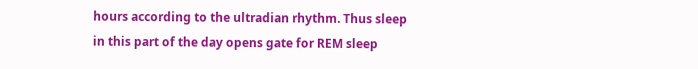hours according to the ultradian rhythm. Thus sleep in this part of the day opens gate for REM sleep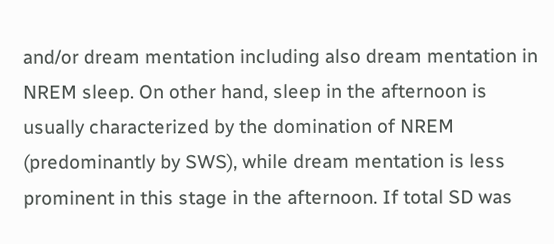and/or dream mentation including also dream mentation in NREM sleep. On other hand, sleep in the afternoon is usually characterized by the domination of NREM (predominantly by SWS), while dream mentation is less prominent in this stage in the afternoon. If total SD was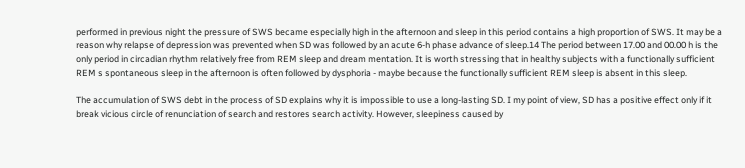performed in previous night the pressure of SWS became especially high in the afternoon and sleep in this period contains a high proportion of SWS. It may be a reason why relapse of depression was prevented when SD was followed by an acute 6-h phase advance of sleep.14 The period between 17.00 and 00.00 h is the only period in circadian rhythm relatively free from REM sleep and dream mentation. It is worth stressing that in healthy subjects with a functionally sufficient REM s spontaneous sleep in the afternoon is often followed by dysphoria - maybe because the functionally sufficient REM sleep is absent in this sleep.

The accumulation of SWS debt in the process of SD explains why it is impossible to use a long-lasting SD. I my point of view, SD has a positive effect only if it break vicious circle of renunciation of search and restores search activity. However, sleepiness caused by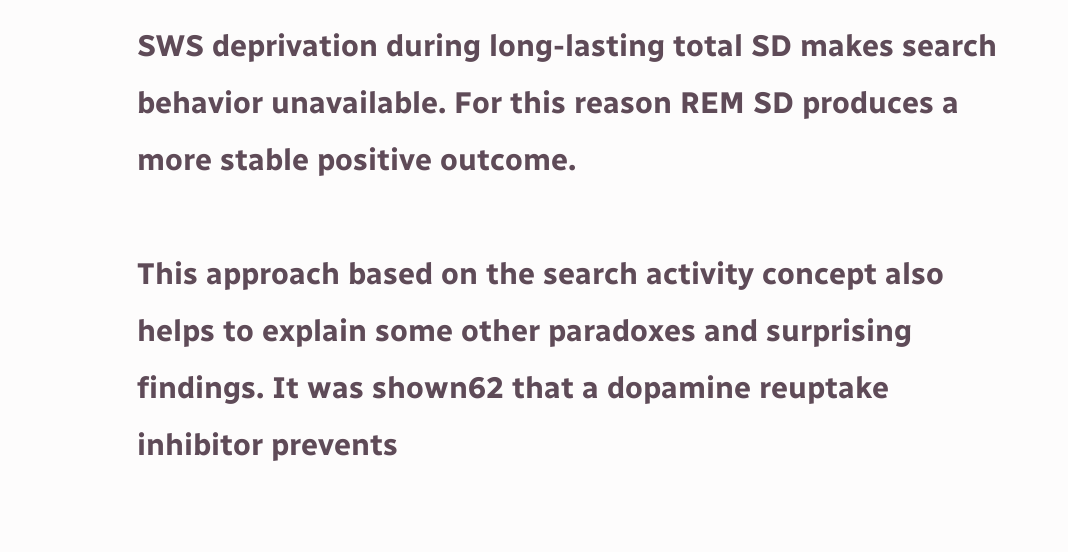SWS deprivation during long-lasting total SD makes search behavior unavailable. For this reason REM SD produces a more stable positive outcome.

This approach based on the search activity concept also helps to explain some other paradoxes and surprising findings. It was shown62 that a dopamine reuptake inhibitor prevents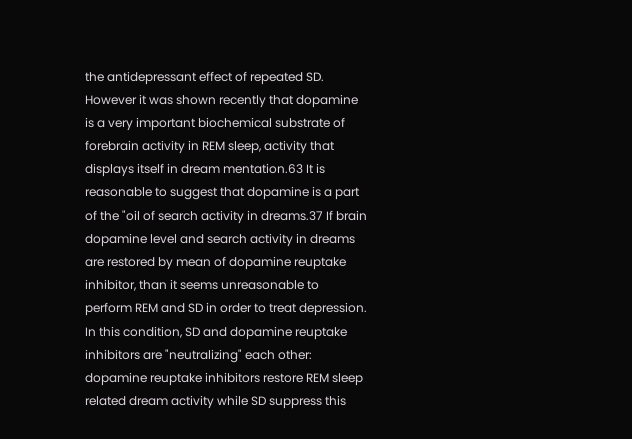the antidepressant effect of repeated SD. However it was shown recently that dopamine is a very important biochemical substrate of forebrain activity in REM sleep, activity that displays itself in dream mentation.63 It is reasonable to suggest that dopamine is a part of the "oil of search activity in dreams.37 If brain dopamine level and search activity in dreams are restored by mean of dopamine reuptake inhibitor, than it seems unreasonable to perform REM and SD in order to treat depression. In this condition, SD and dopamine reuptake inhibitors are "neutralizing" each other: dopamine reuptake inhibitors restore REM sleep related dream activity while SD suppress this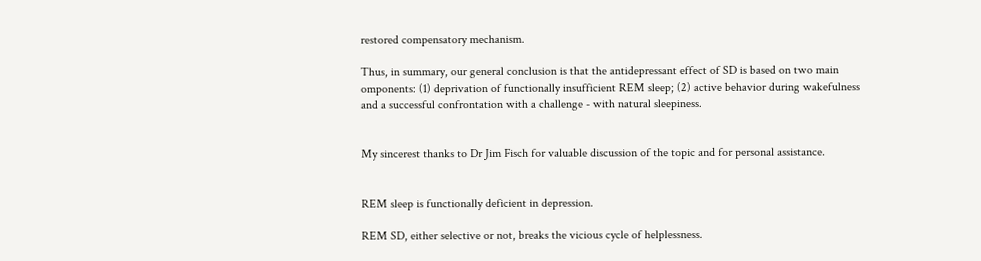restored compensatory mechanism.

Thus, in summary, our general conclusion is that the antidepressant effect of SD is based on two main omponents: (1) deprivation of functionally insufficient REM sleep; (2) active behavior during wakefulness and a successful confrontation with a challenge - with natural sleepiness.


My sincerest thanks to Dr Jim Fisch for valuable discussion of the topic and for personal assistance.


REM sleep is functionally deficient in depression.

REM SD, either selective or not, breaks the vicious cycle of helplessness.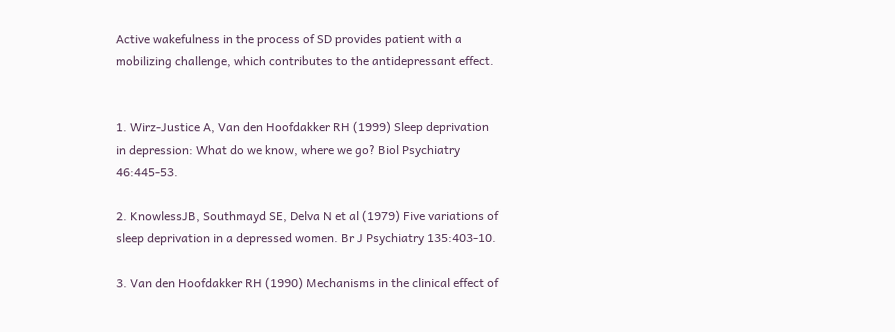Active wakefulness in the process of SD provides patient with a mobilizing challenge, which contributes to the antidepressant effect.


1. Wirz-Justice A, Van den Hoofdakker RH (1999) Sleep deprivation in depression: What do we know, where we go? Biol Psychiatry 46:445-53.

2. KnowlessJB, Southmayd SE, Delva N et al (1979) Five variations of sleep deprivation in a depressed women. Br J Psychiatry 135:403-10.

3. Van den Hoofdakker RH (1990) Mechanisms in the clinical effect of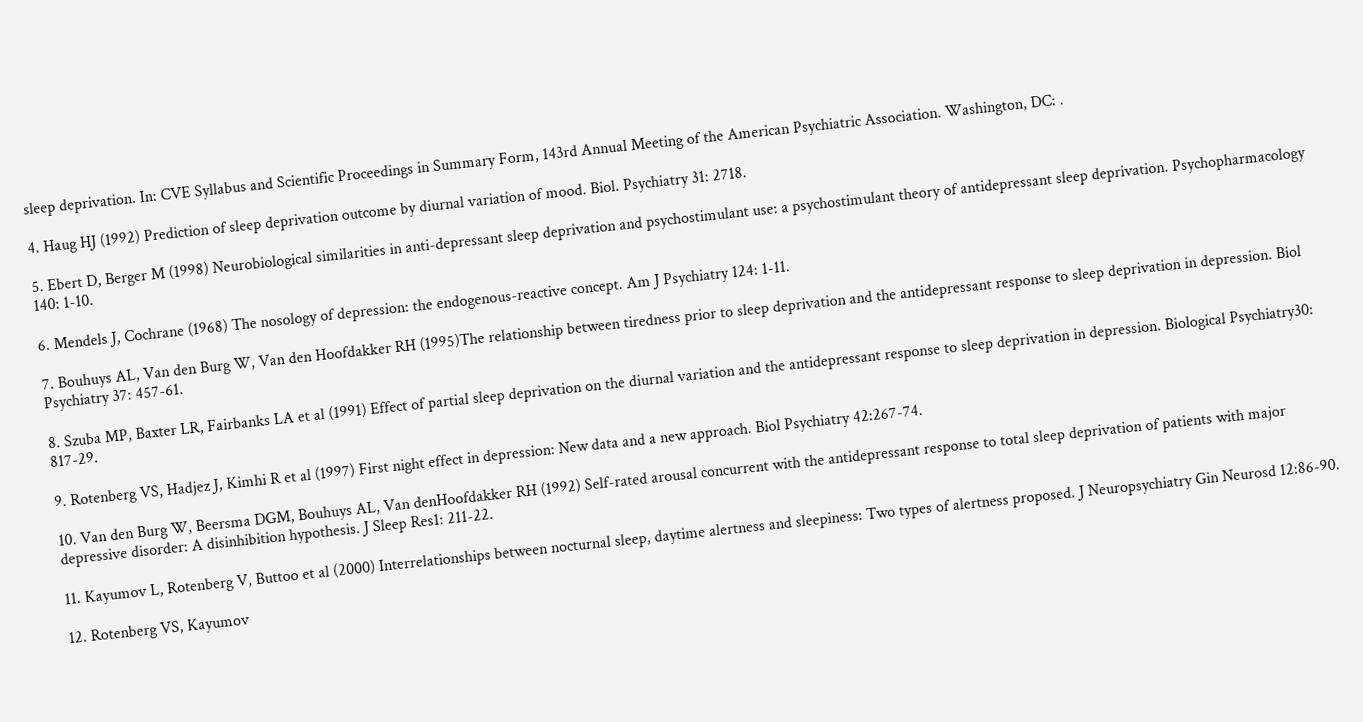sleep deprivation. In: CVE Syllabus and Scientific Proceedings in Summary Form, 143rd Annual Meeting of the American Psychiatric Association. Washington, DC: .

4. Haug HJ (1992) Prediction of sleep deprivation outcome by diurnal variation of mood. Biol. Psychiatry 31: 2718.

5. Ebert D, Berger M (1998) Neurobiological similarities in anti-depressant sleep deprivation and psychostimulant use: a psychostimulant theory of antidepressant sleep deprivation. Psychopharmacology 140: 1-10.

6. Mendels J, Cochrane (1968) The nosology of depression: the endogenous-reactive concept. Am J Psychiatry 124: 1-11.

7. Bouhuys AL, Van den Burg W, Van den Hoofdakker RH (1995)The relationship between tiredness prior to sleep deprivation and the antidepressant response to sleep deprivation in depression. Biol Psychiatry 37: 457-61.

8. Szuba MP, Baxter LR, Fairbanks LA et al (1991) Effect of partial sleep deprivation on the diurnal variation and the antidepressant response to sleep deprivation in depression. Biological Psychiatry30: 817-29.

9. Rotenberg VS, Hadjez J, Kimhi R et al (1997) First night effect in depression: New data and a new approach. Biol Psychiatry 42:267-74.

10. Van den Burg W, Beersma DGM, Bouhuys AL, Van denHoofdakker RH (1992) Self-rated arousal concurrent with the antidepressant response to total sleep deprivation of patients with major depressive disorder: A disinhibition hypothesis. J Sleep Res1: 211-22.

11. Kayumov L, Rotenberg V, Buttoo et al (2000) Interrelationships between nocturnal sleep, daytime alertness and sleepiness: Two types of alertness proposed. J Neuropsychiatry Gin Neurosd 12:86-90.

12. Rotenberg VS, Kayumov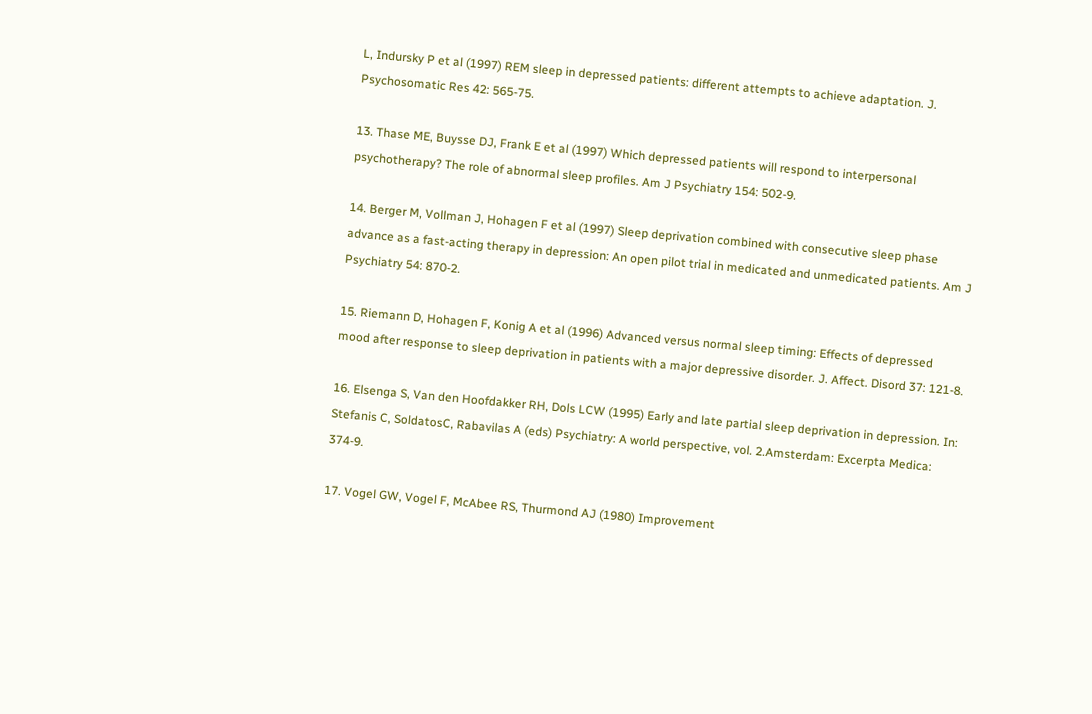L, Indursky P et al (1997) REM sleep in depressed patients: different attempts to achieve adaptation. J. Psychosomatic Res 42: 565-75.

13. Thase ME, Buysse DJ, Frank E et al (1997) Which depressed patients will respond to interpersonal psychotherapy? The role of abnormal sleep profiles. Am J Psychiatry 154: 502-9.

14. Berger M, Vollman J, Hohagen F et al (1997) Sleep deprivation combined with consecutive sleep phase advance as a fast-acting therapy in depression: An open pilot trial in medicated and unmedicated patients. Am J Psychiatry 54: 870-2.

15. Riemann D, Hohagen F, Konig A et al (1996) Advanced versus normal sleep timing: Effects of depressed mood after response to sleep deprivation in patients with a major depressive disorder. J. Affect. Disord 37: 121-8.

16. Elsenga S, Van den Hoofdakker RH, Dols LCW (1995) Early and late partial sleep deprivation in depression. In: Stefanis C, SoldatosC, Rabavilas A (eds) Psychiatry: A world perspective, vol. 2.Amsterdam: Excerpta Medica: 374-9.

17. Vogel GW, Vogel F, McAbee RS, Thurmond AJ (1980) Improvement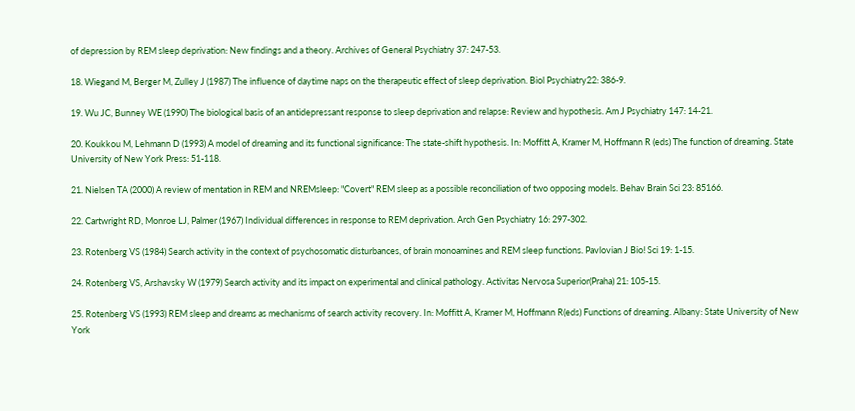of depression by REM sleep deprivation: New findings and a theory. Archives of General Psychiatry 37: 247-53.

18. Wiegand M, Berger M, Zulley J (1987) The influence of daytime naps on the therapeutic effect of sleep deprivation. Biol Psychiatry22: 386-9.

19. Wu JC, Bunney WE (1990) The biological basis of an antidepressant response to sleep deprivation and relapse: Review and hypothesis. Am J Psychiatry 147: 14-21.

20. Koukkou M, Lehmann D (1993) A model of dreaming and its functional significance: The state-shift hypothesis. In: Moffitt A, Kramer M, Hoffmann R (eds) The function of dreaming. State University of New York Press: 51-118.

21. Nielsen TA (2000) A review of mentation in REM and NREMsleep: "Covert" REM sleep as a possible reconciliation of two opposing models. Behav Brain Sci 23: 85166.

22. Cartwright RD, Monroe LJ, Palmer (1967) Individual differences in response to REM deprivation. Arch Gen Psychiatry 16: 297-302.

23. Rotenberg VS (1984) Search activity in the context of psychosomatic disturbances, of brain monoamines and REM sleep functions. Pavlovian J Bio! Sci 19: 1-15.

24. Rotenberg VS, Arshavsky W (1979) Search activity and its impact on experimental and clinical pathology. Activitas Nervosa Superior(Praha) 21: 105-15.

25. Rotenberg VS (1993) REM sleep and dreams as mechanisms of search activity recovery. In: Moffitt A, Kramer M, Hoffmann R(eds) Functions of dreaming. Albany: State University of New York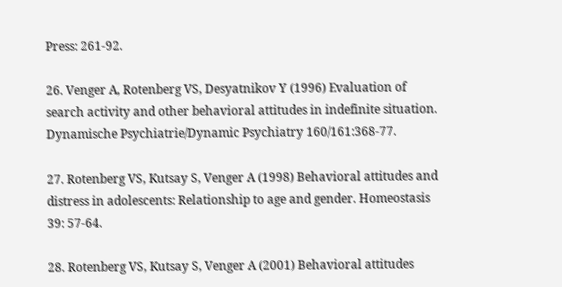Press: 261-92.

26. Venger A, Rotenberg VS, Desyatnikov Y (1996) Evaluation of search activity and other behavioral attitudes in indefinite situation. Dynamische Psychiatrie/Dynamic Psychiatry 160/161:368-77.

27. Rotenberg VS, Kutsay S, Venger A (1998) Behavioral attitudes and distress in adolescents: Relationship to age and gender. Homeostasis 39: 57-64.

28. Rotenberg VS, Kutsay S, Venger A (2001) Behavioral attitudes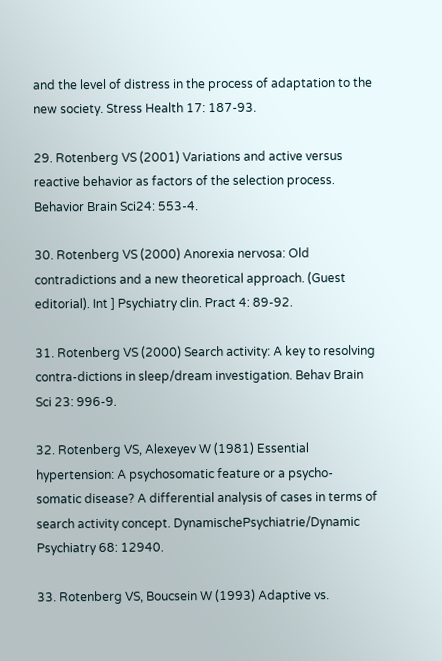and the level of distress in the process of adaptation to the new society. Stress Health 17: 187-93.

29. Rotenberg VS (2001) Variations and active versus reactive behavior as factors of the selection process. Behavior Brain Sci24: 553-4.

30. Rotenberg VS (2000) Anorexia nervosa: Old contradictions and a new theoretical approach. (Guest editorial). Int ] Psychiatry clin. Pract 4: 89-92.

31. Rotenberg VS (2000) Search activity: A key to resolving contra-dictions in sleep/dream investigation. Behav Brain Sci 23: 996-9.

32. Rotenberg VS, Alexeyev W (1981) Essential hypertension: A psychosomatic feature or a psycho-somatic disease? A differential analysis of cases in terms of search activity concept. DynamischePsychiatrie/Dynamic Psychiatry 68: 12940.

33. Rotenberg VS, Boucsein W (1993) Adaptive vs.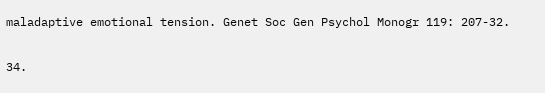maladaptive emotional tension. Genet Soc Gen Psychol Monogr 119: 207-32.

34.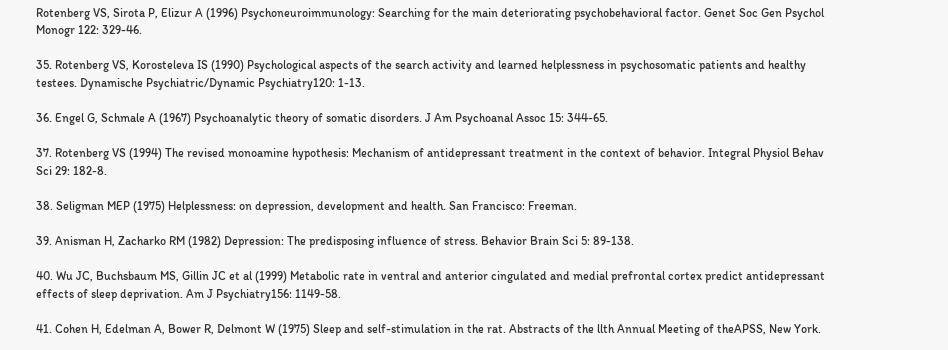Rotenberg VS, Sirota P, Elizur A (1996) Psychoneuroimmunology: Searching for the main deteriorating psychobehavioral factor. Genet Soc Gen Psychol Monogr 122: 329-46.

35. Rotenberg VS, Korosteleva IS (1990) Psychological aspects of the search activity and learned helplessness in psychosomatic patients and healthy testees. Dynamische Psychiatric/Dynamic Psychiatry120: 1-13.

36. Engel G, Schmale A (1967) Psychoanalytic theory of somatic disorders. J Am Psychoanal Assoc 15: 344-65.

37. Rotenberg VS (1994) The revised monoamine hypothesis: Mechanism of antidepressant treatment in the context of behavior. Integral Physiol Behav Sci 29: 182-8.

38. Seligman MEP (1975) Helplessness: on depression, development and health. San Francisco: Freeman.

39. Anisman H, Zacharko RM (1982) Depression: The predisposing influence of stress. Behavior Brain Sci 5: 89-138.

40. Wu JC, Buchsbaum MS, Gillin JC et al (1999) Metabolic rate in ventral and anterior cingulated and medial prefrontal cortex predict antidepressant effects of sleep deprivation. Am J Psychiatry156: 1149-58.

41. Cohen H, Edelman A, Bower R, Delmont W (1975) Sleep and self-stimulation in the rat. Abstracts of the llth Annual Meeting of theAPSS, New York.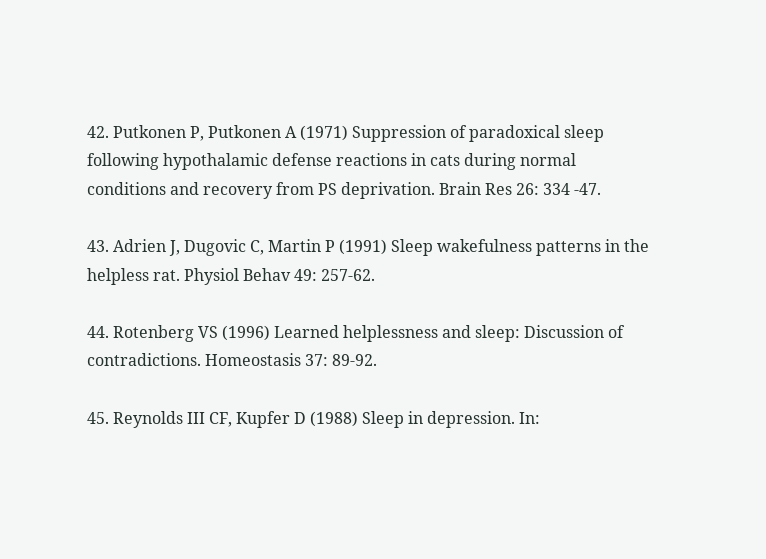42. Putkonen P, Putkonen A (1971) Suppression of paradoxical sleep following hypothalamic defense reactions in cats during normal conditions and recovery from PS deprivation. Brain Res 26: 334 -47.

43. Adrien J, Dugovic C, Martin P (1991) Sleep wakefulness patterns in the helpless rat. Physiol Behav 49: 257-62.

44. Rotenberg VS (1996) Learned helplessness and sleep: Discussion of contradictions. Homeostasis 37: 89-92.

45. Reynolds III CF, Kupfer D (1988) Sleep in depression. In: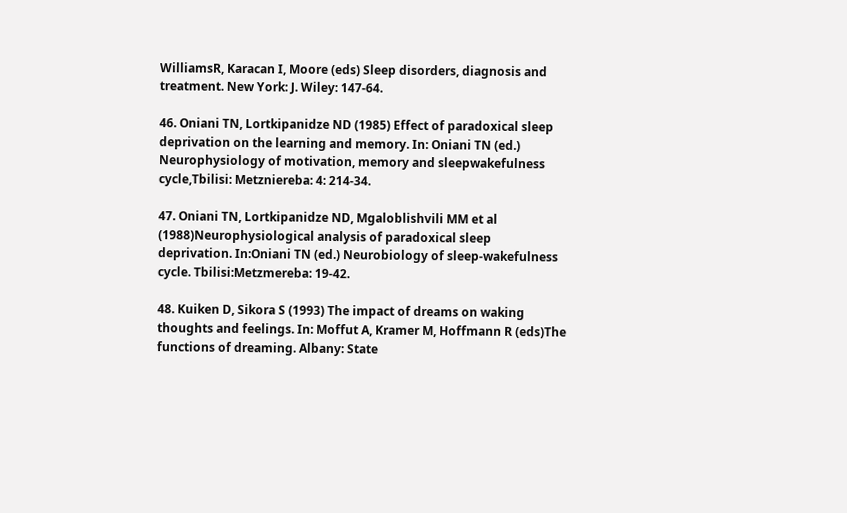WilliamsR, Karacan I, Moore (eds) Sleep disorders, diagnosis and treatment. New York: J. Wiley: 147-64.

46. Oniani TN, Lortkipanidze ND (1985) Effect of paradoxical sleep deprivation on the learning and memory. In: Oniani TN (ed.) Neurophysiology of motivation, memory and sleepwakefulness cycle,Tbilisi: Metzniereba: 4: 214-34.

47. Oniani TN, Lortkipanidze ND, Mgaloblishvili MM et al (1988)Neurophysiological analysis of paradoxical sleep deprivation. In:Oniani TN (ed.) Neurobiology of sleep-wakefulness cycle. Tbilisi:Metzmereba: 19-42.

48. Kuiken D, Sikora S (1993) The impact of dreams on waking thoughts and feelings. In: Moffut A, Kramer M, Hoffmann R (eds)The functions of dreaming. Albany: State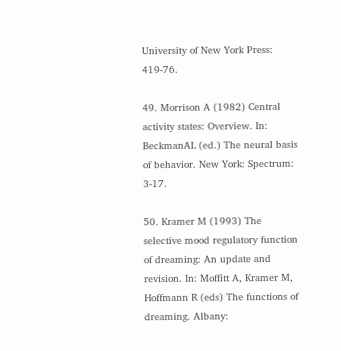University of New York Press: 419-76.

49. Morrison A (1982) Central activity states: Overview. In: BeckmanAL (ed.) The neural basis of behavior. New York: Spectrum: 3-17.

50. Kramer M (1993) The selective mood regulatory function of dreaming: An update and revision. In: Moffitt A, Kramer M, Hoffmann R (eds) The functions of dreaming. Albany: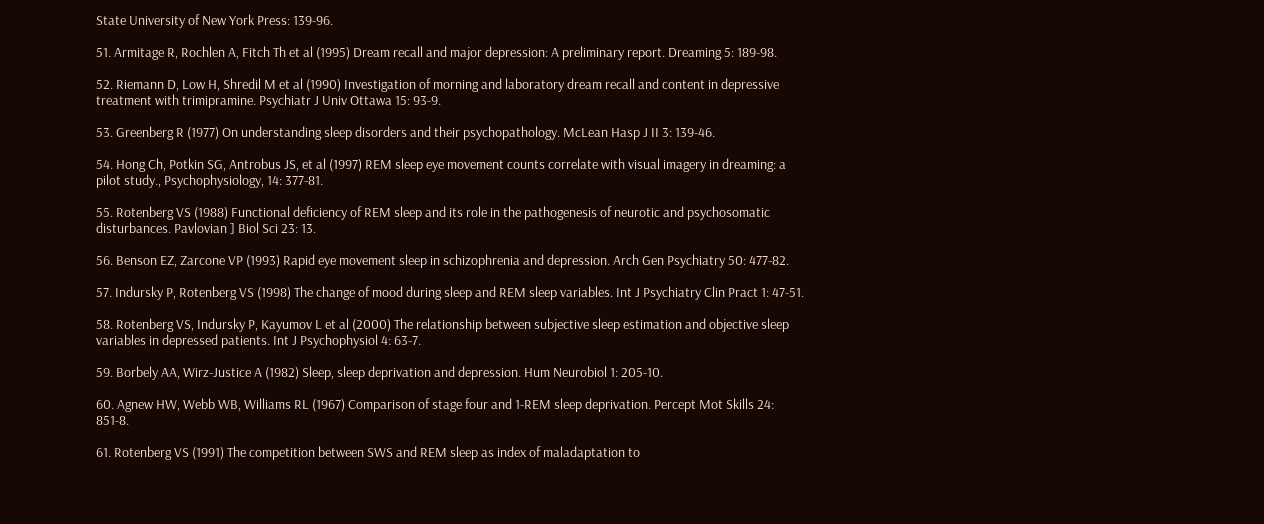State University of New York Press: 139-96.

51. Armitage R, Rochlen A, Fitch Th et al (1995) Dream recall and major depression: A preliminary report. Dreaming 5: 189-98.

52. Riemann D, Low H, Shredil M et al (1990) Investigation of morning and laboratory dream recall and content in depressive treatment with trimipramine. Psychiatr J Univ Ottawa 15: 93-9.

53. Greenberg R (1977) On understanding sleep disorders and their psychopathology. McLean Hasp J II 3: 139-46.

54. Hong Ch, Potkin SG, Antrobus JS, et al (1997) REM sleep eye movement counts correlate with visual imagery in dreaming: a pilot study., Psychophysiology, 14: 377-81.

55. Rotenberg VS (1988) Functional deficiency of REM sleep and its role in the pathogenesis of neurotic and psychosomatic disturbances. Pavlovian ] Biol Sci 23: 13.

56. Benson EZ, Zarcone VP (1993) Rapid eye movement sleep in schizophrenia and depression. Arch Gen Psychiatry 50: 477-82.

57. Indursky P, Rotenberg VS (1998) The change of mood during sleep and REM sleep variables. Int J Psychiatry Clin Pract 1: 47-51.

58. Rotenberg VS, Indursky P, Kayumov L et al (2000) The relationship between subjective sleep estimation and objective sleep variables in depressed patients. Int J Psychophysiol 4: 63-7.

59. Borbely AA, Wirz-Justice A (1982) Sleep, sleep deprivation and depression. Hum Neurobiol 1: 205-10.

60. Agnew HW, Webb WB, Williams RL (1967) Comparison of stage four and 1-REM sleep deprivation. Percept Mot Skills 24: 851-8.

61. Rotenberg VS (1991) The competition between SWS and REM sleep as index of maladaptation to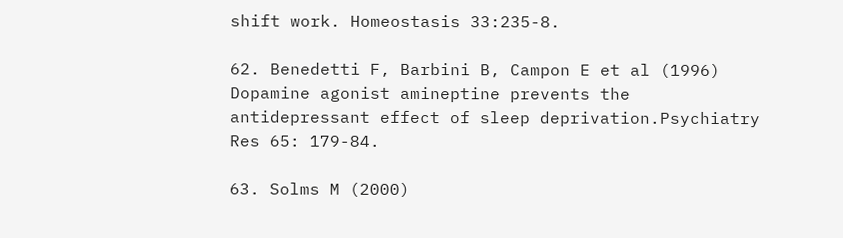shift work. Homeostasis 33:235-8.

62. Benedetti F, Barbini B, Campon E et al (1996) Dopamine agonist amineptine prevents the antidepressant effect of sleep deprivation.Psychiatry Res 65: 179-84.

63. Solms M (2000)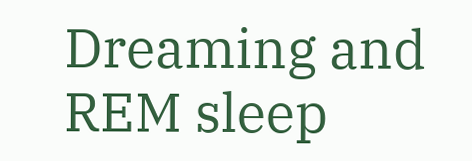Dreaming and REM sleep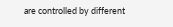are controlled by different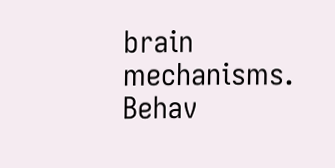brain mechanisms. Behav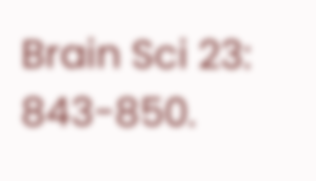Brain Sci 23: 843-850.